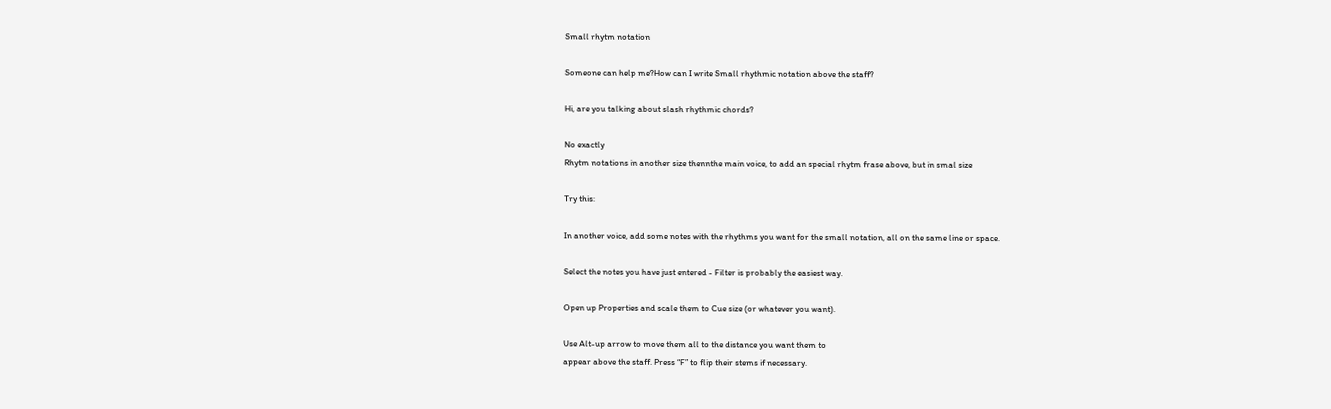Small rhytm notation

Someone can help me?How can I write Small rhythmic notation above the staff?

Hi, are you talking about slash rhythmic chords?

No exactly
Rhytm notations in another size thennthe main voice, to add an special rhytm frase above, but in smal size

Try this:

In another voice, add some notes with the rhythms you want for the small notation, all on the same line or space.

Select the notes you have just entered - Filter is probably the easiest way.

Open up Properties and scale them to Cue size (or whatever you want).

Use Alt-up arrow to move them all to the distance you want them to
appear above the staff. Press “F” to flip their stems if necessary.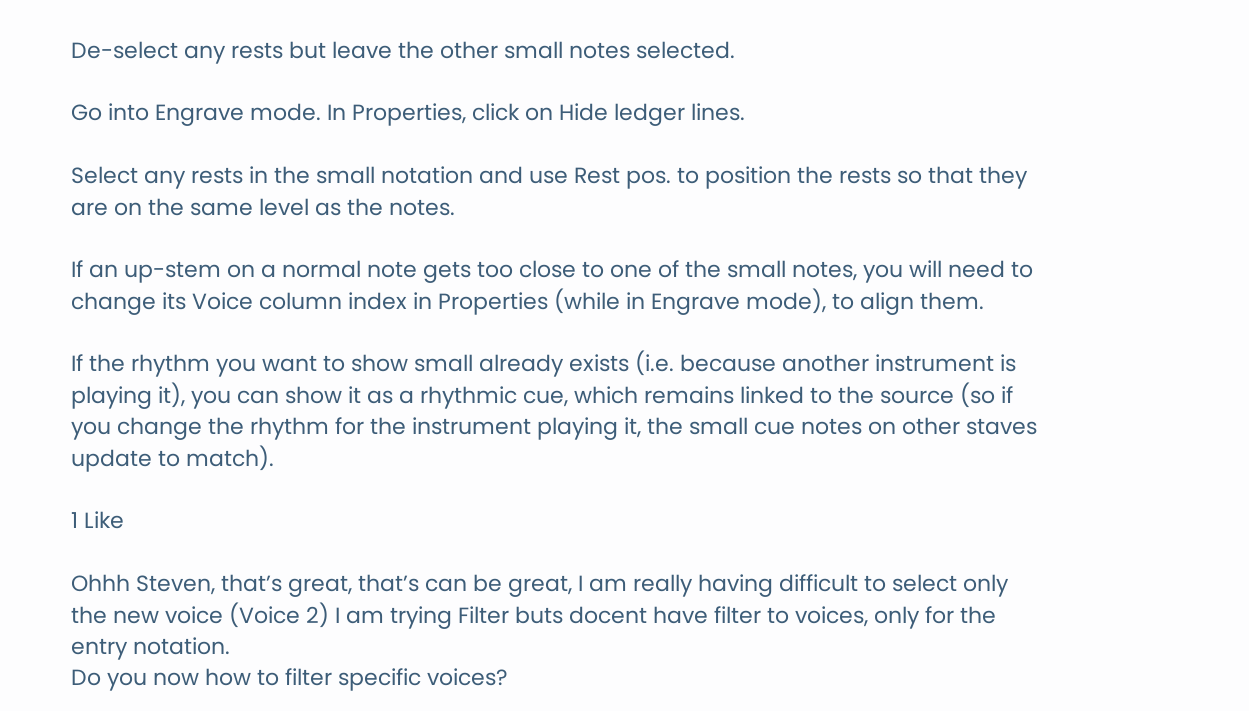De-select any rests but leave the other small notes selected.

Go into Engrave mode. In Properties, click on Hide ledger lines.

Select any rests in the small notation and use Rest pos. to position the rests so that they are on the same level as the notes.

If an up-stem on a normal note gets too close to one of the small notes, you will need to change its Voice column index in Properties (while in Engrave mode), to align them.

If the rhythm you want to show small already exists (i.e. because another instrument is playing it), you can show it as a rhythmic cue, which remains linked to the source (so if you change the rhythm for the instrument playing it, the small cue notes on other staves update to match).

1 Like

Ohhh Steven, that’s great, that’s can be great, I am really having difficult to select only the new voice (Voice 2) I am trying Filter buts docent have filter to voices, only for the entry notation.
Do you now how to filter specific voices?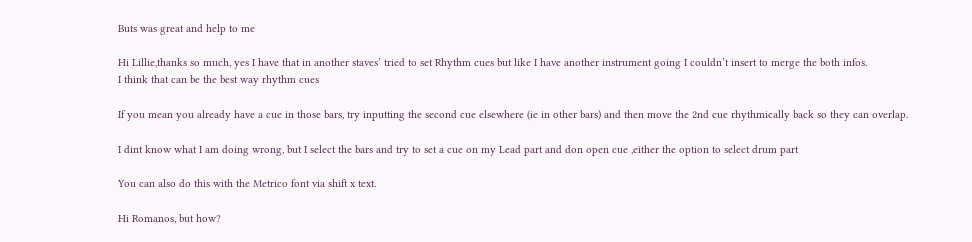Buts was great and help to me

Hi Lillie,thanks so much, yes I have that in another staves’ tried to set Rhythm cues but like I have another instrument going I couldn’t insert to merge the both infos.
I think that can be the best way rhythm cues

If you mean you already have a cue in those bars, try inputting the second cue elsewhere (ie in other bars) and then move the 2nd cue rhythmically back so they can overlap.

I dint know what I am doing wrong, but I select the bars and try to set a cue on my Lead part and don open cue ,either the option to select drum part

You can also do this with the Metrico font via shift x text.

Hi Romanos, but how?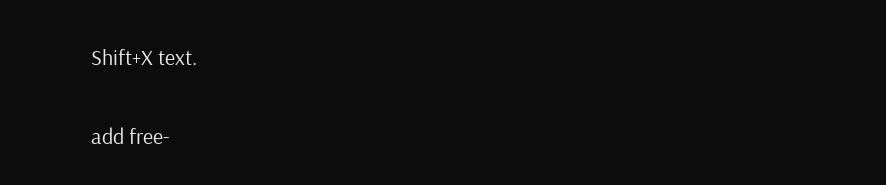Shift+X text.

add free-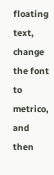floating text, change the font to metrico, and then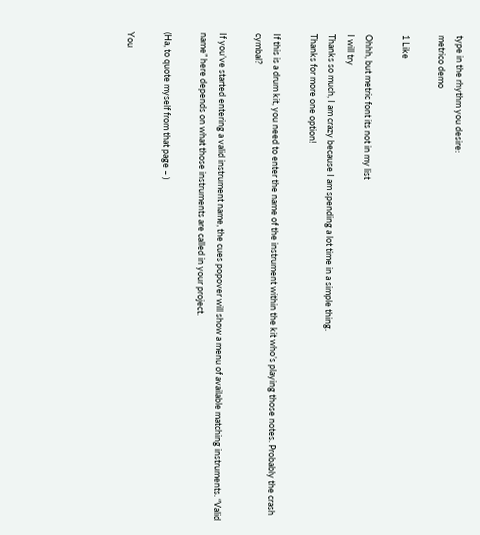type in the rhythm you desire:
metrico demo

1 Like

Ohhh, but metric font its not in my list
I will try
Thanks so much, I am crazy because I am spending a lot time in a simple thing.
Thanks for more one option!

If this is a drum kit, you need to enter the name of the instrument within the kit who’s playing those notes. Probably the crash cymbal?

If you’ve started entering a valid instrument name, the cues popover will show a menu of available matching instruments. “Valid name” here depends on what those instruments are called in your project.

(Ha, to quote myself from that page – )

You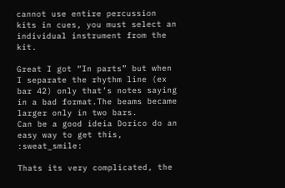cannot use entire percussion kits in cues, you must select an individual instrument from the kit.

Great I got “In parts” but when I separate the rhythm line (ex bar 42) only that’s notes saying in a bad format.The beams became larger only in two bars.
Can be a good ideia Dorico do an easy way to get this, :sweat_smile:

Thats its very complicated, the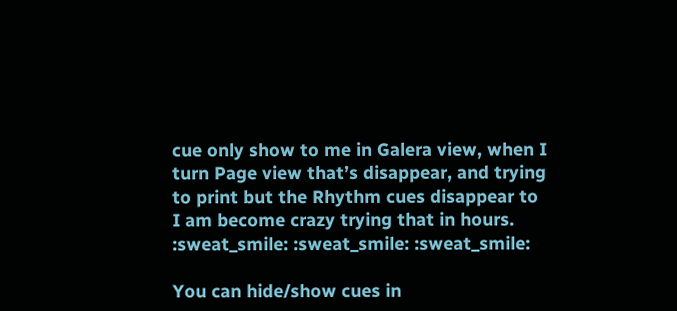cue only show to me in Galera view, when I turn Page view that’s disappear, and trying to print but the Rhythm cues disappear to
I am become crazy trying that in hours.
:sweat_smile: :sweat_smile: :sweat_smile:

You can hide/show cues in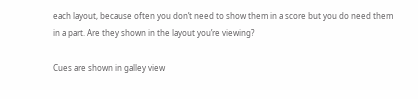each layout, because often you don’t need to show them in a score but you do need them in a part. Are they shown in the layout you’re viewing?

Cues are shown in galley view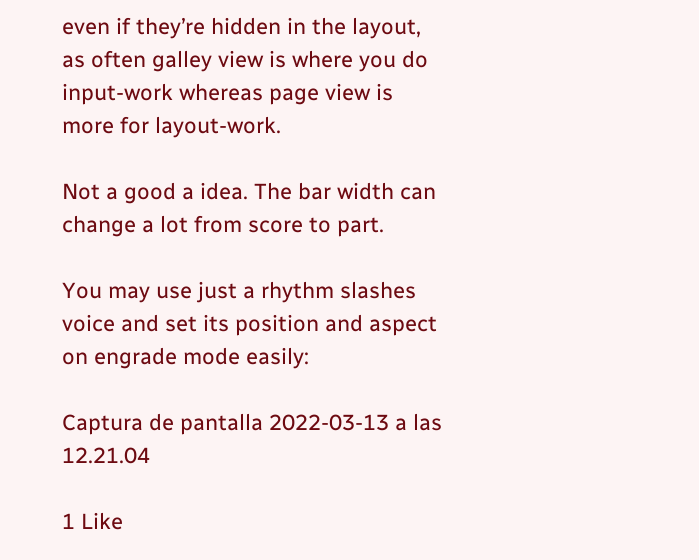even if they’re hidden in the layout, as often galley view is where you do input-work whereas page view is more for layout-work.

Not a good a idea. The bar width can change a lot from score to part.

You may use just a rhythm slashes voice and set its position and aspect on engrade mode easily:

Captura de pantalla 2022-03-13 a las 12.21.04

1 Like